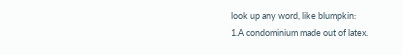look up any word, like blumpkin:
1.A condominium made out of latex.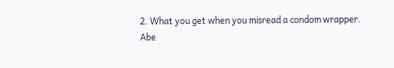2. What you get when you misread a condom wrapper.
Abe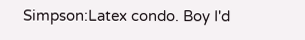Simpson:Latex condo. Boy I'd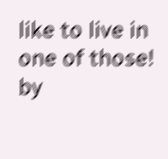like to live in one of those!
by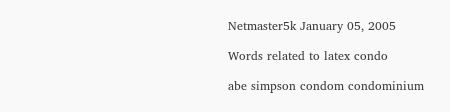Netmaster5k January 05, 2005

Words related to latex condo

abe simpson condom condominium